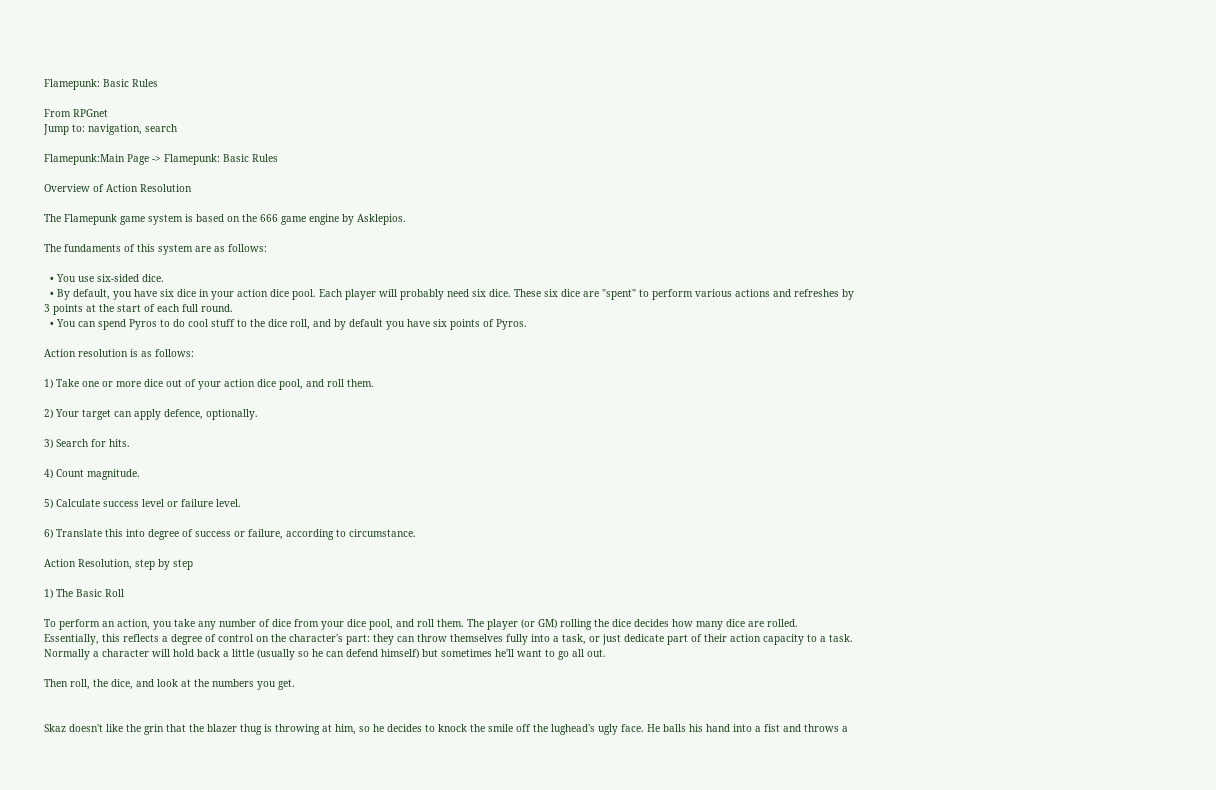Flamepunk: Basic Rules

From RPGnet
Jump to: navigation, search

Flamepunk:Main Page -> Flamepunk: Basic Rules

Overview of Action Resolution

The Flamepunk game system is based on the 666 game engine by Asklepios.

The fundaments of this system are as follows:

  • You use six-sided dice.
  • By default, you have six dice in your action dice pool. Each player will probably need six dice. These six dice are "spent" to perform various actions and refreshes by 3 points at the start of each full round.
  • You can spend Pyros to do cool stuff to the dice roll, and by default you have six points of Pyros.

Action resolution is as follows:

1) Take one or more dice out of your action dice pool, and roll them.

2) Your target can apply defence, optionally.

3) Search for hits.

4) Count magnitude.

5) Calculate success level or failure level.

6) Translate this into degree of success or failure, according to circumstance.

Action Resolution, step by step

1) The Basic Roll

To perform an action, you take any number of dice from your dice pool, and roll them. The player (or GM) rolling the dice decides how many dice are rolled. Essentially, this reflects a degree of control on the character's part: they can throw themselves fully into a task, or just dedicate part of their action capacity to a task. Normally a character will hold back a little (usually so he can defend himself) but sometimes he'll want to go all out.

Then roll, the dice, and look at the numbers you get.


Skaz doesn't like the grin that the blazer thug is throwing at him, so he decides to knock the smile off the lughead's ugly face. He balls his hand into a fist and throws a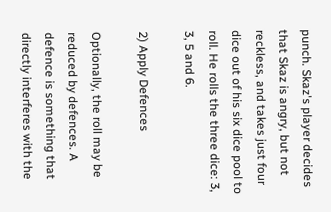punch. Skaz's player decides that Skaz is angry, but not reckless, and takes just four dice out of his six dice pool to roll. He rolls the three dice: 3, 3, 5 and 6.

2) Apply Defences

Optionally, the roll may be reduced by defences. A defence is something that directly interferes with the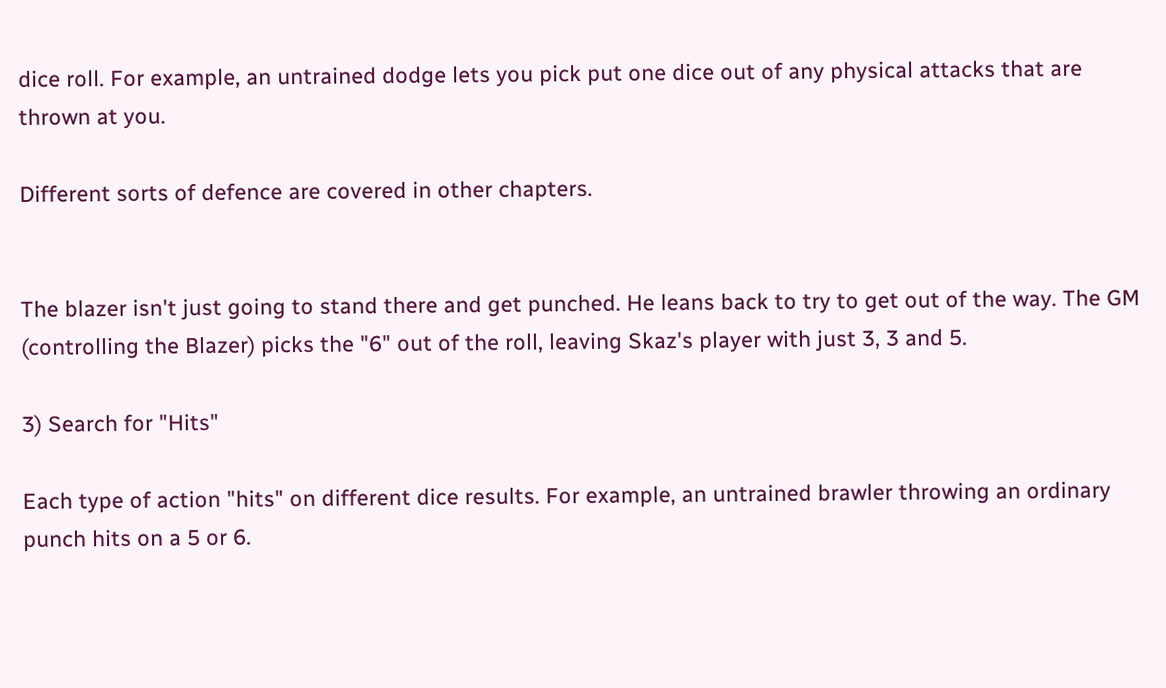dice roll. For example, an untrained dodge lets you pick put one dice out of any physical attacks that are thrown at you.

Different sorts of defence are covered in other chapters.


The blazer isn't just going to stand there and get punched. He leans back to try to get out of the way. The GM (controlling the Blazer) picks the "6" out of the roll, leaving Skaz's player with just 3, 3 and 5.

3) Search for "Hits"

Each type of action "hits" on different dice results. For example, an untrained brawler throwing an ordinary punch hits on a 5 or 6.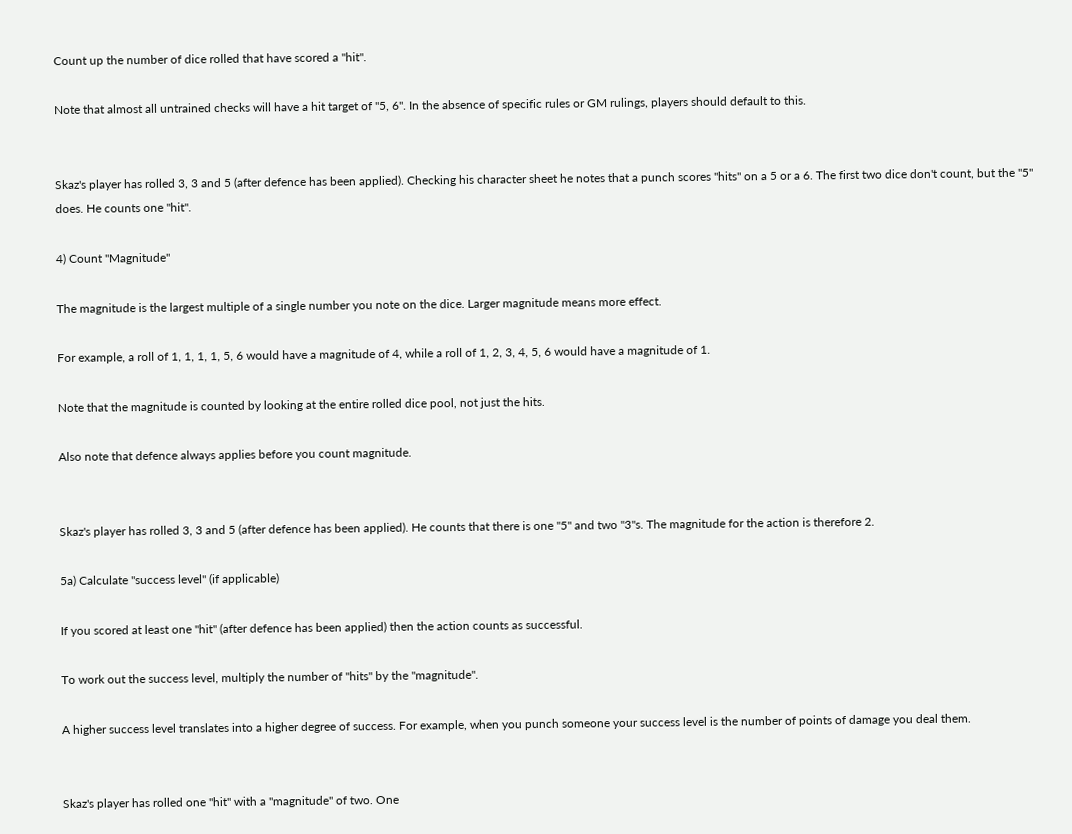Count up the number of dice rolled that have scored a "hit".

Note that almost all untrained checks will have a hit target of "5, 6". In the absence of specific rules or GM rulings, players should default to this.


Skaz's player has rolled 3, 3 and 5 (after defence has been applied). Checking his character sheet he notes that a punch scores "hits" on a 5 or a 6. The first two dice don't count, but the "5" does. He counts one "hit".

4) Count "Magnitude"

The magnitude is the largest multiple of a single number you note on the dice. Larger magnitude means more effect.

For example, a roll of 1, 1, 1, 1, 5, 6 would have a magnitude of 4, while a roll of 1, 2, 3, 4, 5, 6 would have a magnitude of 1.

Note that the magnitude is counted by looking at the entire rolled dice pool, not just the hits.

Also note that defence always applies before you count magnitude.


Skaz's player has rolled 3, 3 and 5 (after defence has been applied). He counts that there is one "5" and two "3"s. The magnitude for the action is therefore 2.

5a) Calculate "success level" (if applicable)

If you scored at least one "hit" (after defence has been applied) then the action counts as successful.

To work out the success level, multiply the number of "hits" by the "magnitude".

A higher success level translates into a higher degree of success. For example, when you punch someone your success level is the number of points of damage you deal them.


Skaz's player has rolled one "hit" with a "magnitude" of two. One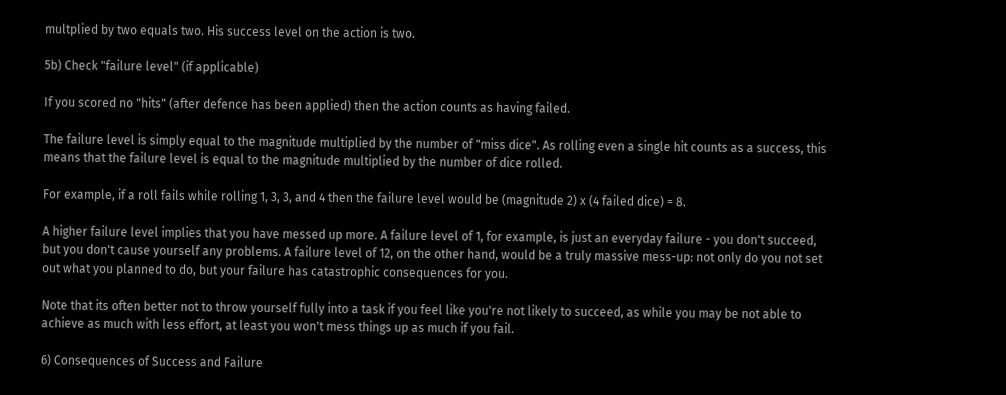multplied by two equals two. His success level on the action is two.

5b) Check "failure level" (if applicable)

If you scored no "hits" (after defence has been applied) then the action counts as having failed.

The failure level is simply equal to the magnitude multiplied by the number of "miss dice". As rolling even a single hit counts as a success, this means that the failure level is equal to the magnitude multiplied by the number of dice rolled.

For example, if a roll fails while rolling 1, 3, 3, and 4 then the failure level would be (magnitude 2) x (4 failed dice) = 8.

A higher failure level implies that you have messed up more. A failure level of 1, for example, is just an everyday failure - you don't succeed, but you don't cause yourself any problems. A failure level of 12, on the other hand, would be a truly massive mess-up: not only do you not set out what you planned to do, but your failure has catastrophic consequences for you.

Note that its often better not to throw yourself fully into a task if you feel like you're not likely to succeed, as while you may be not able to achieve as much with less effort, at least you won't mess things up as much if you fail.

6) Consequences of Success and Failure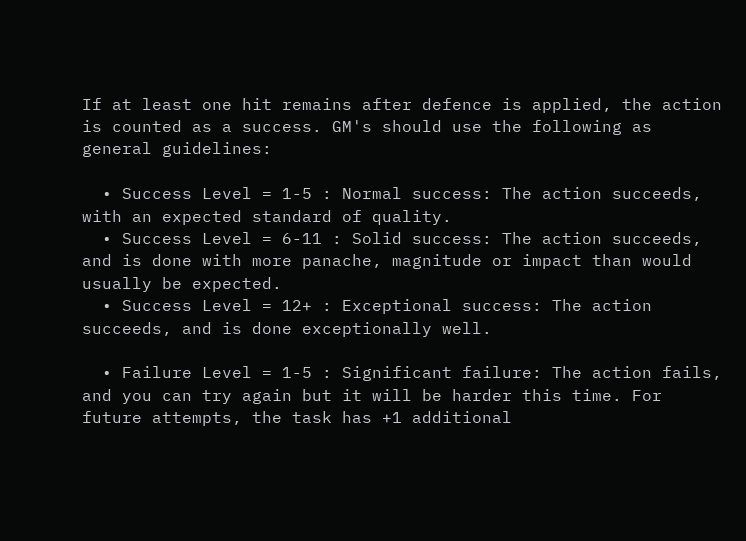If at least one hit remains after defence is applied, the action is counted as a success. GM's should use the following as general guidelines:

  • Success Level = 1-5 : Normal success: The action succeeds, with an expected standard of quality.
  • Success Level = 6-11 : Solid success: The action succeeds, and is done with more panache, magnitude or impact than would usually be expected.
  • Success Level = 12+ : Exceptional success: The action succeeds, and is done exceptionally well.

  • Failure Level = 1-5 : Significant failure: The action fails, and you can try again but it will be harder this time. For future attempts, the task has +1 additional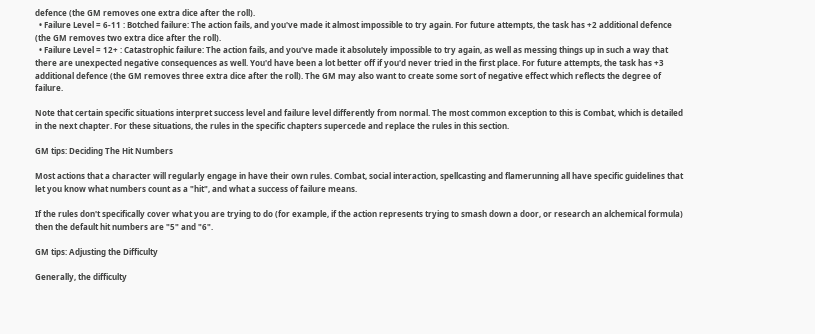defence (the GM removes one extra dice after the roll).
  • Failure Level = 6-11 : Botched failure: The action fails, and you've made it almost impossible to try again. For future attempts, the task has +2 additional defence (the GM removes two extra dice after the roll).
  • Failure Level = 12+ : Catastrophic failure: The action fails, and you've made it absolutely impossible to try again, as well as messing things up in such a way that there are unexpected negative consequences as well. You'd have been a lot better off if you'd never tried in the first place. For future attempts, the task has +3 additional defence (the GM removes three extra dice after the roll). The GM may also want to create some sort of negative effect which reflects the degree of failure.

Note that certain specific situations interpret success level and failure level differently from normal. The most common exception to this is Combat, which is detailed in the next chapter. For these situations, the rules in the specific chapters supercede and replace the rules in this section.

GM tips: Deciding The Hit Numbers

Most actions that a character will regularly engage in have their own rules. Combat, social interaction, spellcasting and flamerunning all have specific guidelines that let you know what numbers count as a "hit", and what a success of failure means.

If the rules don't specifically cover what you are trying to do (for example, if the action represents trying to smash down a door, or research an alchemical formula) then the default hit numbers are "5" and "6".

GM tips: Adjusting the Difficulty

Generally, the difficulty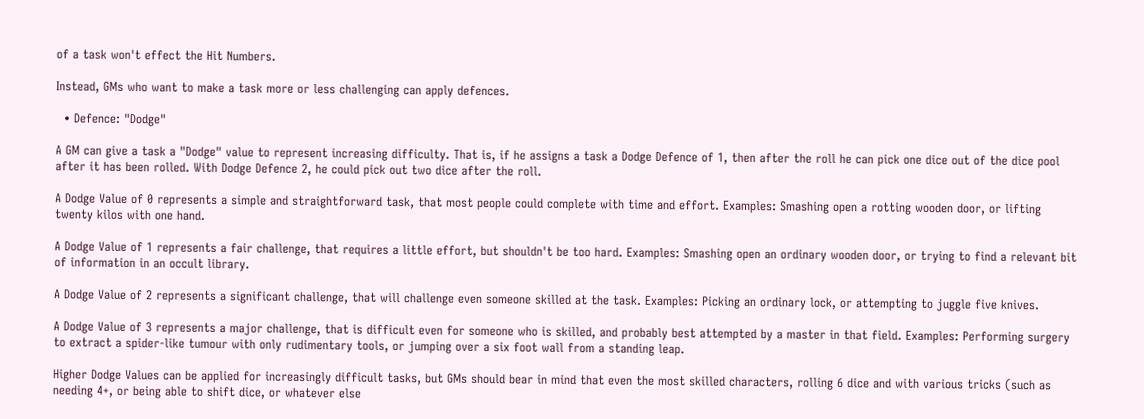of a task won't effect the Hit Numbers.

Instead, GMs who want to make a task more or less challenging can apply defences.

  • Defence: "Dodge"

A GM can give a task a "Dodge" value to represent increasing difficulty. That is, if he assigns a task a Dodge Defence of 1, then after the roll he can pick one dice out of the dice pool after it has been rolled. With Dodge Defence 2, he could pick out two dice after the roll.

A Dodge Value of 0 represents a simple and straightforward task, that most people could complete with time and effort. Examples: Smashing open a rotting wooden door, or lifting twenty kilos with one hand.

A Dodge Value of 1 represents a fair challenge, that requires a little effort, but shouldn't be too hard. Examples: Smashing open an ordinary wooden door, or trying to find a relevant bit of information in an occult library.

A Dodge Value of 2 represents a significant challenge, that will challenge even someone skilled at the task. Examples: Picking an ordinary lock, or attempting to juggle five knives.

A Dodge Value of 3 represents a major challenge, that is difficult even for someone who is skilled, and probably best attempted by a master in that field. Examples: Performing surgery to extract a spider-like tumour with only rudimentary tools, or jumping over a six foot wall from a standing leap.

Higher Dodge Values can be applied for increasingly difficult tasks, but GMs should bear in mind that even the most skilled characters, rolling 6 dice and with various tricks (such as needing 4+, or being able to shift dice, or whatever else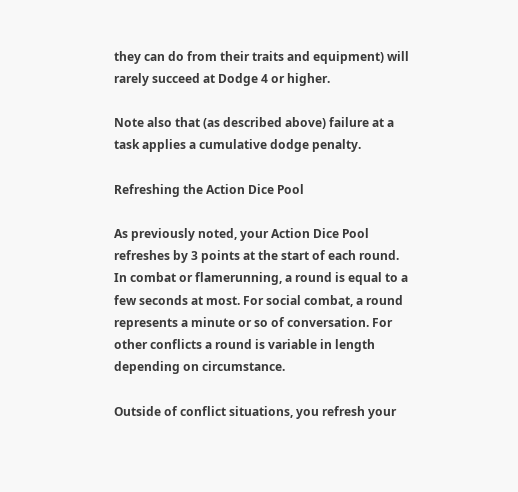they can do from their traits and equipment) will rarely succeed at Dodge 4 or higher.

Note also that (as described above) failure at a task applies a cumulative dodge penalty.

Refreshing the Action Dice Pool

As previously noted, your Action Dice Pool refreshes by 3 points at the start of each round. In combat or flamerunning, a round is equal to a few seconds at most. For social combat, a round represents a minute or so of conversation. For other conflicts a round is variable in length depending on circumstance.

Outside of conflict situations, you refresh your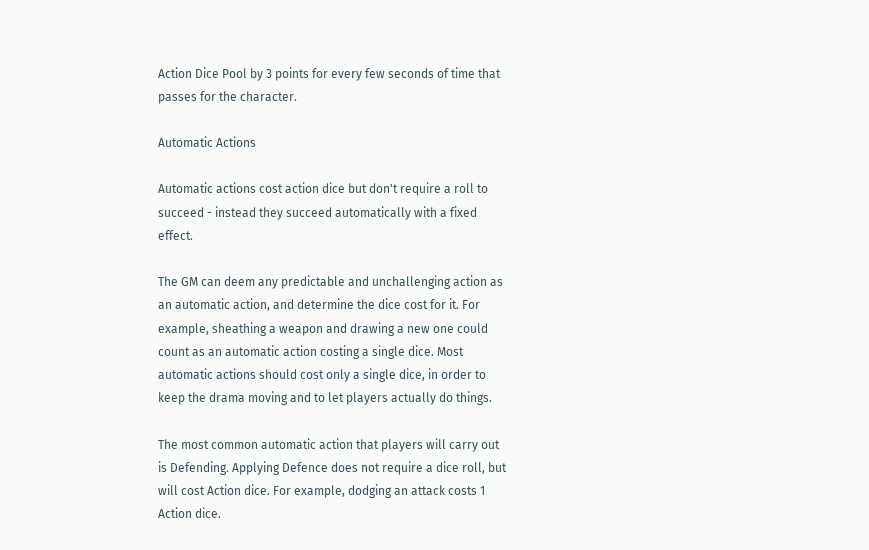Action Dice Pool by 3 points for every few seconds of time that passes for the character.

Automatic Actions

Automatic actions cost action dice but don't require a roll to succeed - instead they succeed automatically with a fixed effect.

The GM can deem any predictable and unchallenging action as an automatic action, and determine the dice cost for it. For example, sheathing a weapon and drawing a new one could count as an automatic action costing a single dice. Most automatic actions should cost only a single dice, in order to keep the drama moving and to let players actually do things.

The most common automatic action that players will carry out is Defending. Applying Defence does not require a dice roll, but will cost Action dice. For example, dodging an attack costs 1 Action dice.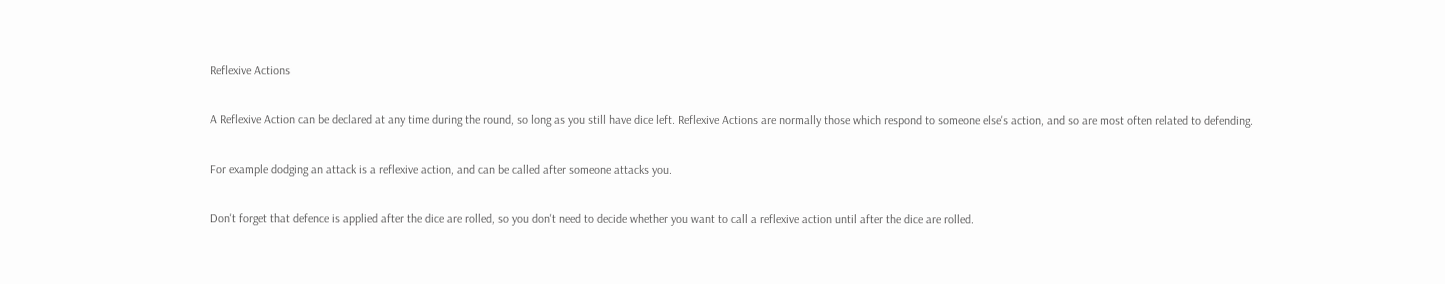Reflexive Actions

A Reflexive Action can be declared at any time during the round, so long as you still have dice left. Reflexive Actions are normally those which respond to someone else's action, and so are most often related to defending.

For example dodging an attack is a reflexive action, and can be called after someone attacks you.

Don't forget that defence is applied after the dice are rolled, so you don't need to decide whether you want to call a reflexive action until after the dice are rolled.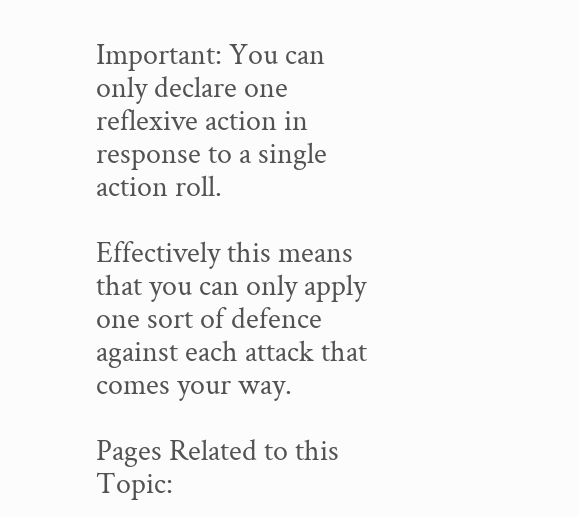Important: You can only declare one reflexive action in response to a single action roll.

Effectively this means that you can only apply one sort of defence against each attack that comes your way.

Pages Related to this Topic: